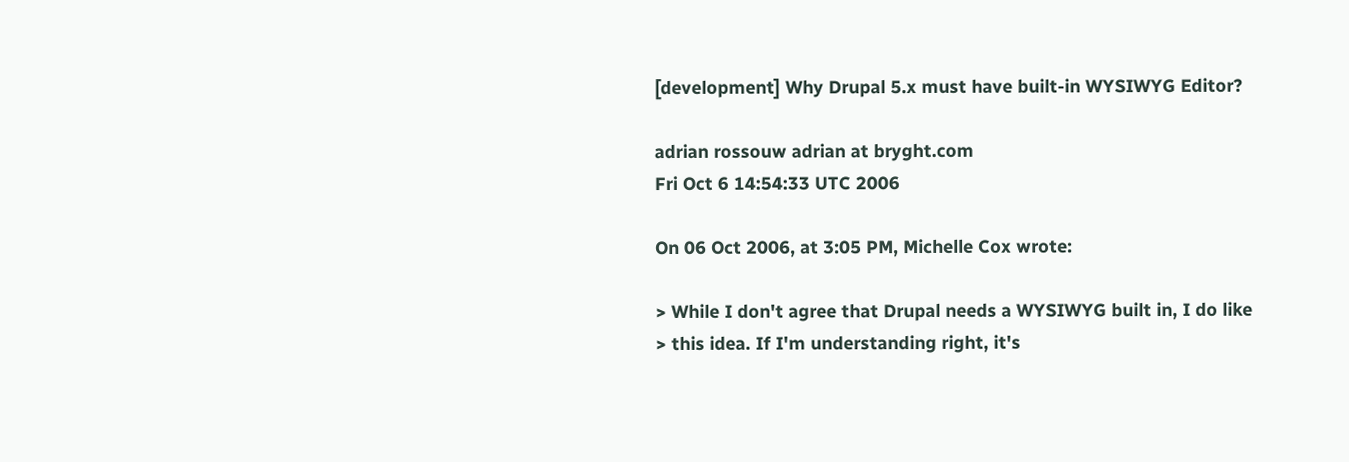[development] Why Drupal 5.x must have built-in WYSIWYG Editor?

adrian rossouw adrian at bryght.com
Fri Oct 6 14:54:33 UTC 2006

On 06 Oct 2006, at 3:05 PM, Michelle Cox wrote:

> While I don't agree that Drupal needs a WYSIWYG built in, I do like
> this idea. If I'm understanding right, it's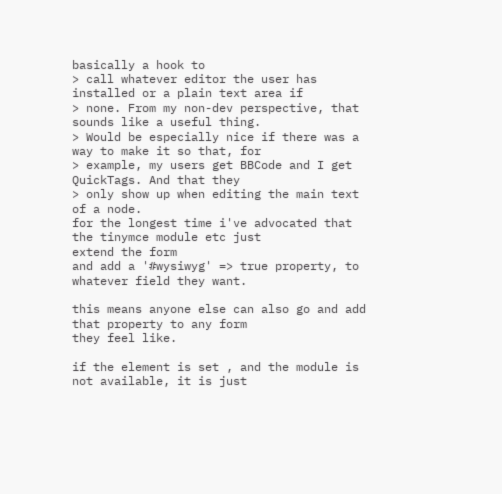basically a hook to
> call whatever editor the user has installed or a plain text area if
> none. From my non-dev perspective, that sounds like a useful thing.
> Would be especially nice if there was a way to make it so that, for
> example, my users get BBCode and I get QuickTags. And that they
> only show up when editing the main text of a node.
for the longest time i've advocated that the tinymce module etc just
extend the form
and add a '#wysiwyg' => true property, to whatever field they want.

this means anyone else can also go and add that property to any form
they feel like.

if the element is set , and the module is not available, it is just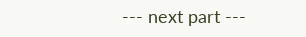--- next part ---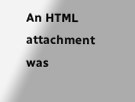An HTML attachment was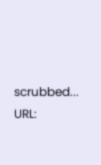scrubbed...
URL: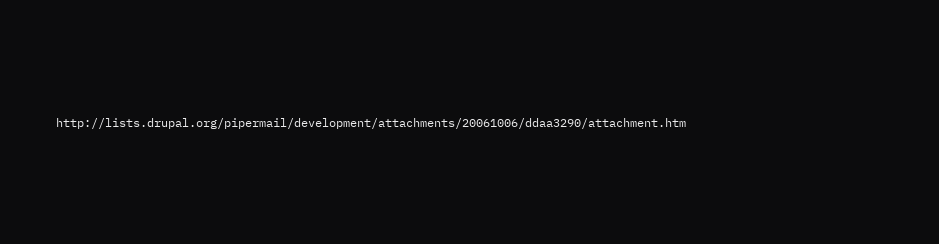http://lists.drupal.org/pipermail/development/attachments/20061006/ddaa3290/attachment.htm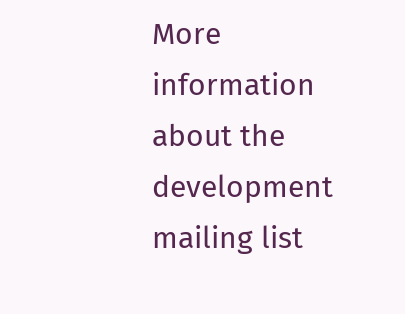More information about the development mailing list